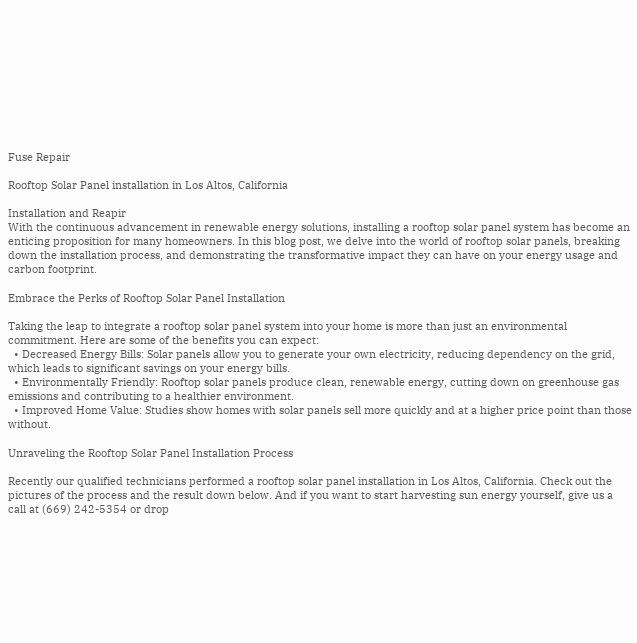Fuse Repair

Rooftop Solar Panel installation in Los Altos, California

Installation and Reapir
With the continuous advancement in renewable energy solutions, installing a rooftop solar panel system has become an enticing proposition for many homeowners. In this blog post, we delve into the world of rooftop solar panels, breaking down the installation process, and demonstrating the transformative impact they can have on your energy usage and carbon footprint.

Embrace the Perks of Rooftop Solar Panel Installation

Taking the leap to integrate a rooftop solar panel system into your home is more than just an environmental commitment. Here are some of the benefits you can expect:
  • Decreased Energy Bills: Solar panels allow you to generate your own electricity, reducing dependency on the grid, which leads to significant savings on your energy bills.
  • Environmentally Friendly: Rooftop solar panels produce clean, renewable energy, cutting down on greenhouse gas emissions and contributing to a healthier environment.
  • Improved Home Value: Studies show homes with solar panels sell more quickly and at a higher price point than those without.

Unraveling the Rooftop Solar Panel Installation Process

Recently our qualified technicians performed a rooftop solar panel installation in Los Altos, California. Check out the pictures of the process and the result down below. And if you want to start harvesting sun energy yourself, give us a call at (669) 242-5354 or drop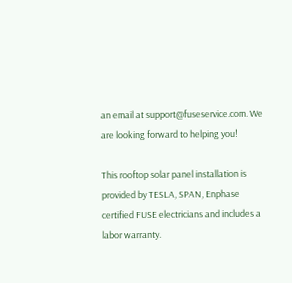an email at support@fuseservice.com. We are looking forward to helping you!

This rooftop solar panel installation is provided by TESLA, SPAN, Enphase certified FUSE electricians and includes a labor warranty.